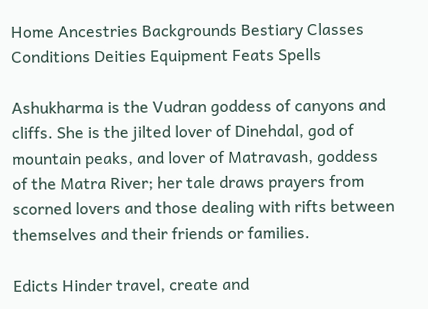Home Ancestries Backgrounds Bestiary Classes Conditions Deities Equipment Feats Spells

Ashukharma is the Vudran goddess of canyons and cliffs. She is the jilted lover of Dinehdal, god of mountain peaks, and lover of Matravash, goddess of the Matra River; her tale draws prayers from scorned lovers and those dealing with rifts between themselves and their friends or families.

Edicts Hinder travel, create and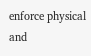enforce physical and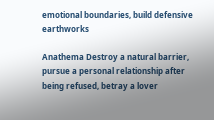emotional boundaries, build defensive earthworks

Anathema Destroy a natural barrier, pursue a personal relationship after being refused, betray a lover